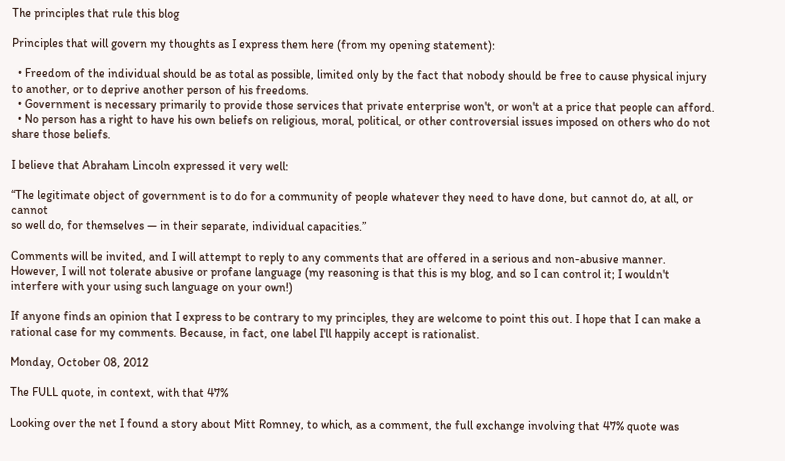The principles that rule this blog

Principles that will govern my thoughts as I express them here (from my opening statement):

  • Freedom of the individual should be as total as possible, limited only by the fact that nobody should be free to cause physical injury to another, or to deprive another person of his freedoms.
  • Government is necessary primarily to provide those services that private enterprise won't, or won't at a price that people can afford.
  • No person has a right to have his own beliefs on religious, moral, political, or other controversial issues imposed on others who do not share those beliefs.

I believe that Abraham Lincoln expressed it very well:

“The legitimate object of government is to do for a community of people whatever they need to have done, but cannot do, at all, or cannot
so well do, for themselves — in their separate, individual capacities.”

Comments will be invited, and I will attempt to reply to any comments that are offered in a serious and non-abusive manner. However, I will not tolerate abusive or profane language (my reasoning is that this is my blog, and so I can control it; I wouldn't interfere with your using such language on your own!)

If anyone finds an opinion that I express to be contrary to my principles, they are welcome to point this out. I hope that I can make a rational case for my comments. Because, in fact, one label I'll happily accept is rationalist.

Monday, October 08, 2012

The FULL quote, in context, with that 47%

Looking over the net I found a story about Mitt Romney, to which, as a comment, the full exchange involving that 47% quote was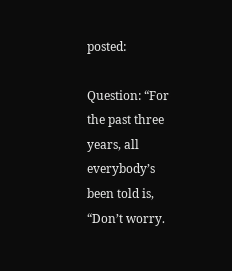posted:

Question: “For the past three years, all everybody’s been told is, “Don’t worry.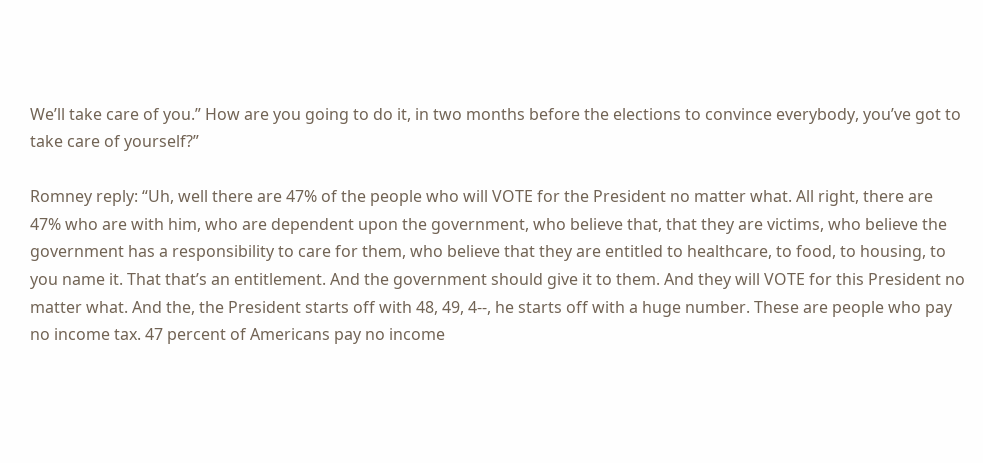We’ll take care of you.” How are you going to do it, in two months before the elections to convince everybody, you’ve got to take care of yourself?”

Romney reply: “Uh, well there are 47% of the people who will VOTE for the President no matter what. All right, there are 47% who are with him, who are dependent upon the government, who believe that, that they are victims, who believe the government has a responsibility to care for them, who believe that they are entitled to healthcare, to food, to housing, to you name it. That that’s an entitlement. And the government should give it to them. And they will VOTE for this President no matter what. And the, the President starts off with 48, 49, 4--, he starts off with a huge number. These are people who pay no income tax. 47 percent of Americans pay no income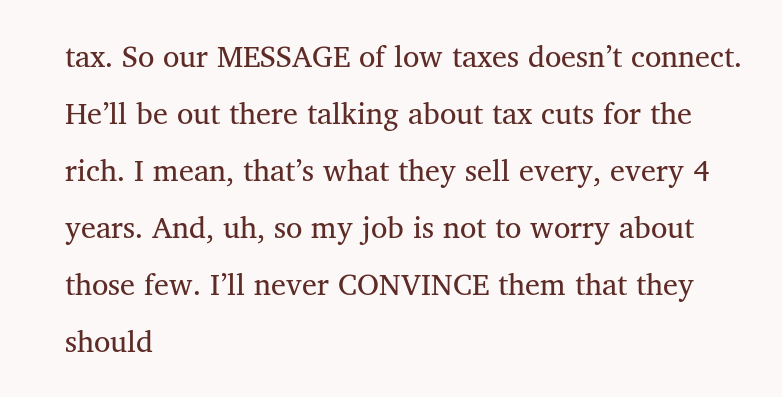tax. So our MESSAGE of low taxes doesn’t connect. He’ll be out there talking about tax cuts for the rich. I mean, that’s what they sell every, every 4 years. And, uh, so my job is not to worry about those few. I’ll never CONVINCE them that they should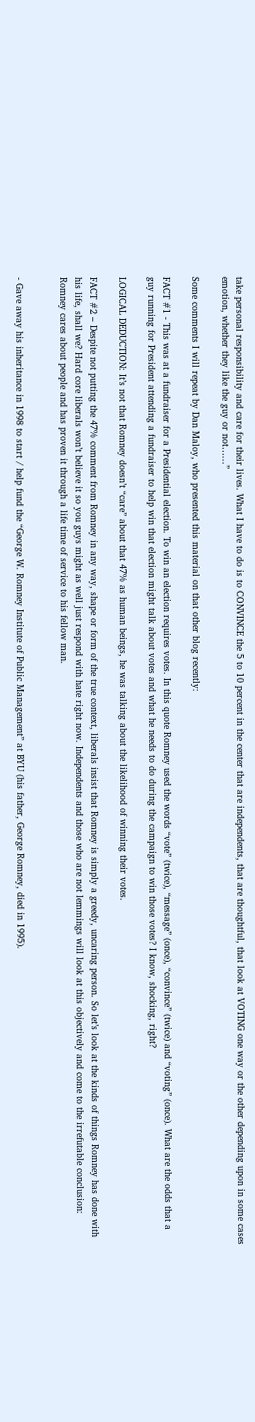take personal responsibility and care for their lives. What I have to do is to CONVINCE the 5 to 10 percent in the center that are independents, that are thoughtful, that look at VOTING one way or the other depending upon in some cases emotion, whether they like the guy or not…...”

Some comments I will repeat by Dan Maloy, who presented this material on that other blog recently:

FACT #1 - This was at a fundraiser for a Presidential election. To win an election requires votes. In this quote Romney used the words “vote” (twice), “message” (once), “convince” (twice) and “voting” (once). What are the odds that a guy running for President attending a fundraiser to help win that election might talk about votes and what he needs to do during the campaign to win those votes? I know, shocking, right?

LOGICAL DEDUCTION: It’s not that Romney doesn’t “care” about that 47% as human beings, he was talking about the likelihood of winning their votes.

FACT #2 – Despite not putting the 47% comment from Romney in any way, shape or form of the true context, liberals insist that Romney is simply a greedy, uncaring person. So let’s look at the kinds of things Romney has done with his life, shall we? Hard core liberals won’t believe it so you guys might as well just respond with hate right now. Independents and those who are not lemmings will look at this objectively and come to the irrefutable conclusion: Romney cares about people and has proven it through a life time of service to his fellow man.


- Gave away his inheritance in 1998 to start / help fund the “George W. Romney Institute of Public Management” at BYU (his father, George Romney, died in 1995).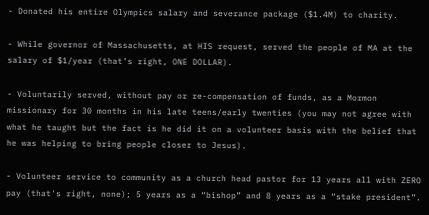- Donated his entire Olympics salary and severance package ($1.4M) to charity.

- While governor of Massachusetts, at HIS request, served the people of MA at the salary of $1/year (that’s right, ONE DOLLAR).

- Voluntarily served, without pay or re-compensation of funds, as a Mormon missionary for 30 months in his late teens/early twenties (you may not agree with what he taught but the fact is he did it on a volunteer basis with the belief that he was helping to bring people closer to Jesus).

- Volunteer service to community as a church head pastor for 13 years all with ZERO pay (that's right, none); 5 years as a “bishop” and 8 years as a “stake president”.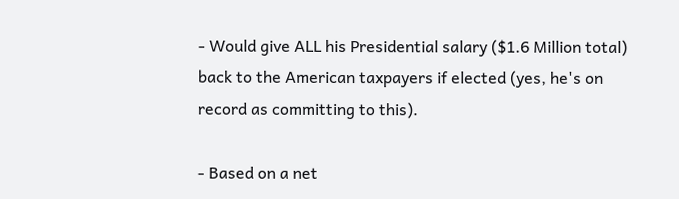- Would give ALL his Presidential salary ($1.6 Million total) back to the American taxpayers if elected (yes, he's on record as committing to this).

- Based on a net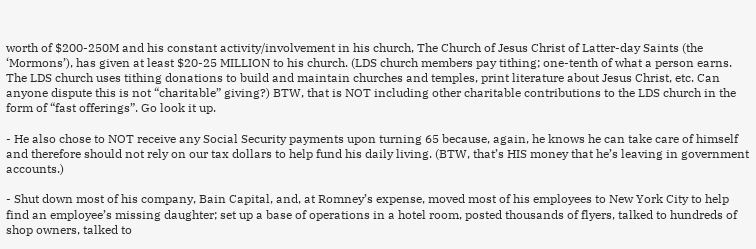worth of $200-250M and his constant activity/involvement in his church, The Church of Jesus Christ of Latter-day Saints (the ‘Mormons’), has given at least $20-25 MILLION to his church. (LDS church members pay tithing; one-tenth of what a person earns. The LDS church uses tithing donations to build and maintain churches and temples, print literature about Jesus Christ, etc. Can anyone dispute this is not “charitable” giving?) BTW, that is NOT including other charitable contributions to the LDS church in the form of “fast offerings”. Go look it up.

- He also chose to NOT receive any Social Security payments upon turning 65 because, again, he knows he can take care of himself and therefore should not rely on our tax dollars to help fund his daily living. (BTW, that’s HIS money that he’s leaving in government accounts.)

- Shut down most of his company, Bain Capital, and, at Romney’s expense, moved most of his employees to New York City to help find an employee’s missing daughter; set up a base of operations in a hotel room, posted thousands of flyers, talked to hundreds of shop owners, talked to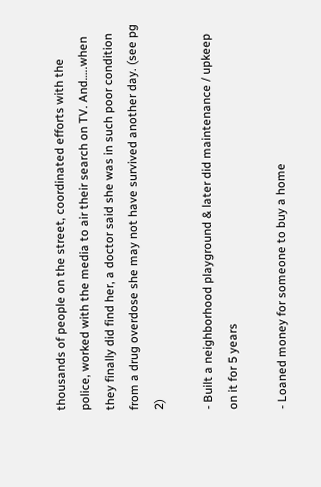thousands of people on the street, coordinated efforts with the police, worked with the media to air their search on TV. And…..when they finally did find her, a doctor said she was in such poor condition from a drug overdose she may not have survived another day. (see pg 2)

- Built a neighborhood playground & later did maintenance / upkeep on it for 5 years

- Loaned money for someone to buy a home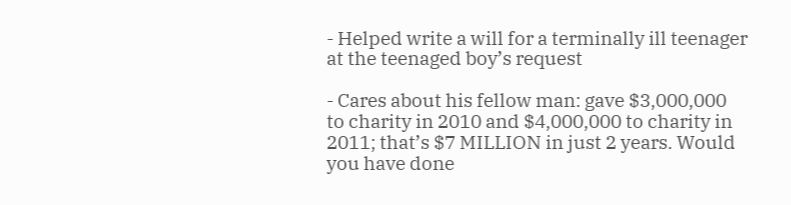- Helped write a will for a terminally ill teenager at the teenaged boy’s request

- Cares about his fellow man: gave $3,000,000 to charity in 2010 and $4,000,000 to charity in 2011; that’s $7 MILLION in just 2 years. Would you have done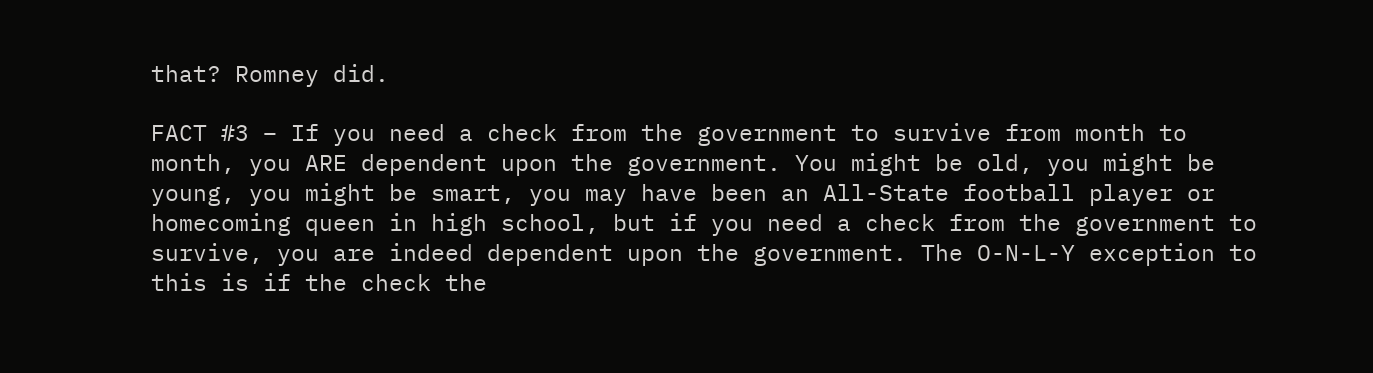that? Romney did.

FACT #3 – If you need a check from the government to survive from month to month, you ARE dependent upon the government. You might be old, you might be young, you might be smart, you may have been an All-State football player or homecoming queen in high school, but if you need a check from the government to survive, you are indeed dependent upon the government. The O-N-L-Y exception to this is if the check the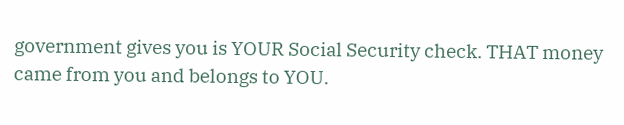government gives you is YOUR Social Security check. THAT money came from you and belongs to YOU.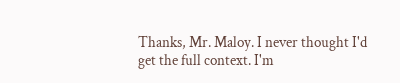Thanks, Mr. Maloy. I never thought I'd get the full context. I'm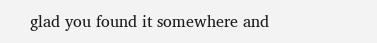glad you found it somewhere and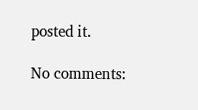posted it.

No comments: